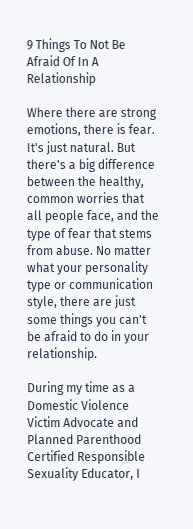9 Things To Not Be Afraid Of In A Relationship

Where there are strong emotions, there is fear. It's just natural. But there's a big difference between the healthy, common worries that all people face, and the type of fear that stems from abuse. No matter what your personality type or communication style, there are just some things you can't be afraid to do in your relationship.

During my time as a Domestic Violence Victim Advocate and Planned Parenthood Certified Responsible Sexuality Educator, I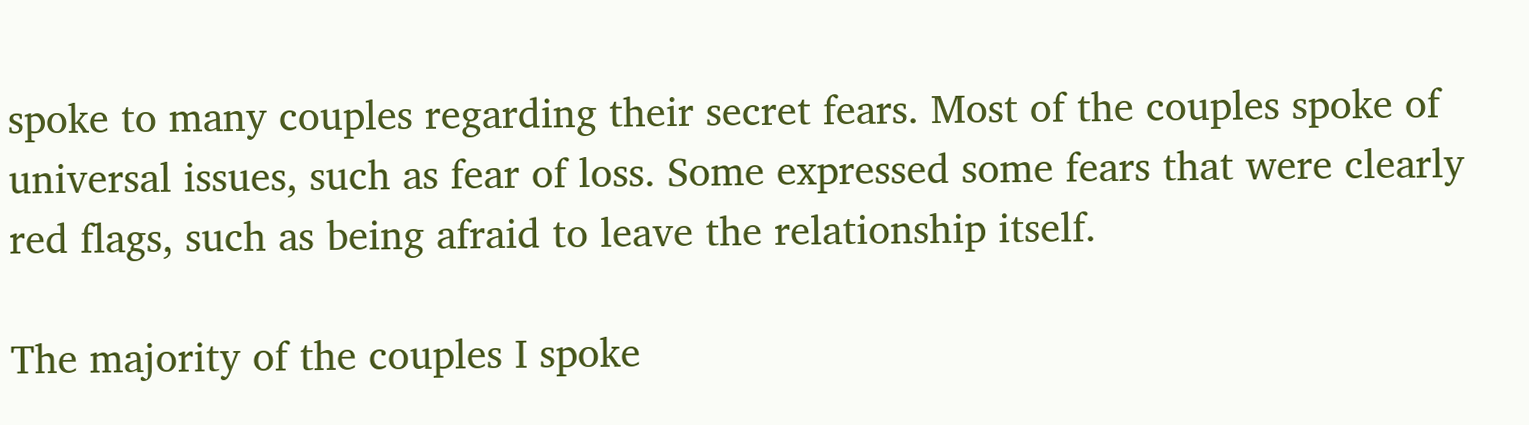spoke to many couples regarding their secret fears. Most of the couples spoke of universal issues, such as fear of loss. Some expressed some fears that were clearly red flags, such as being afraid to leave the relationship itself.

The majority of the couples I spoke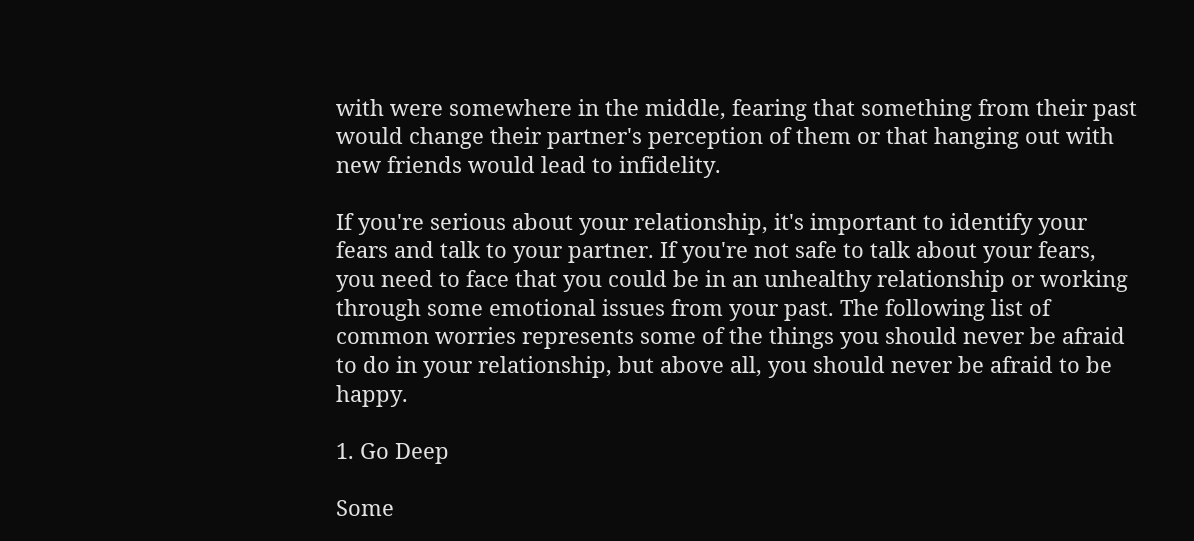with were somewhere in the middle, fearing that something from their past would change their partner's perception of them or that hanging out with new friends would lead to infidelity.

If you're serious about your relationship, it's important to identify your fears and talk to your partner. If you're not safe to talk about your fears, you need to face that you could be in an unhealthy relationship or working through some emotional issues from your past. The following list of common worries represents some of the things you should never be afraid to do in your relationship, but above all, you should never be afraid to be happy.

1. Go Deep

Some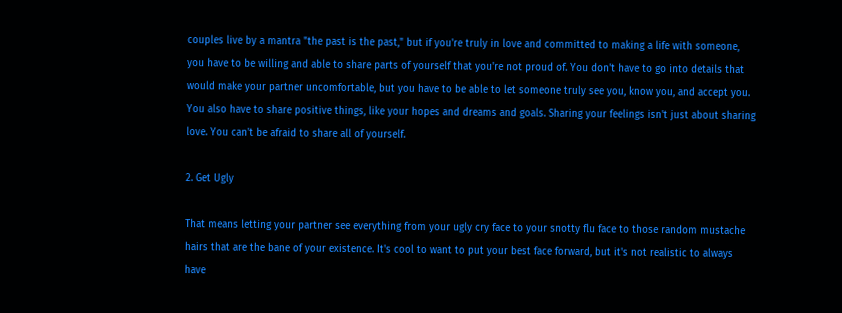couples live by a mantra "the past is the past," but if you're truly in love and committed to making a life with someone, you have to be willing and able to share parts of yourself that you're not proud of. You don't have to go into details that would make your partner uncomfortable, but you have to be able to let someone truly see you, know you, and accept you. You also have to share positive things, like your hopes and dreams and goals. Sharing your feelings isn't just about sharing love. You can't be afraid to share all of yourself.

2. Get Ugly

That means letting your partner see everything from your ugly cry face to your snotty flu face to those random mustache hairs that are the bane of your existence. It's cool to want to put your best face forward, but it's not realistic to always have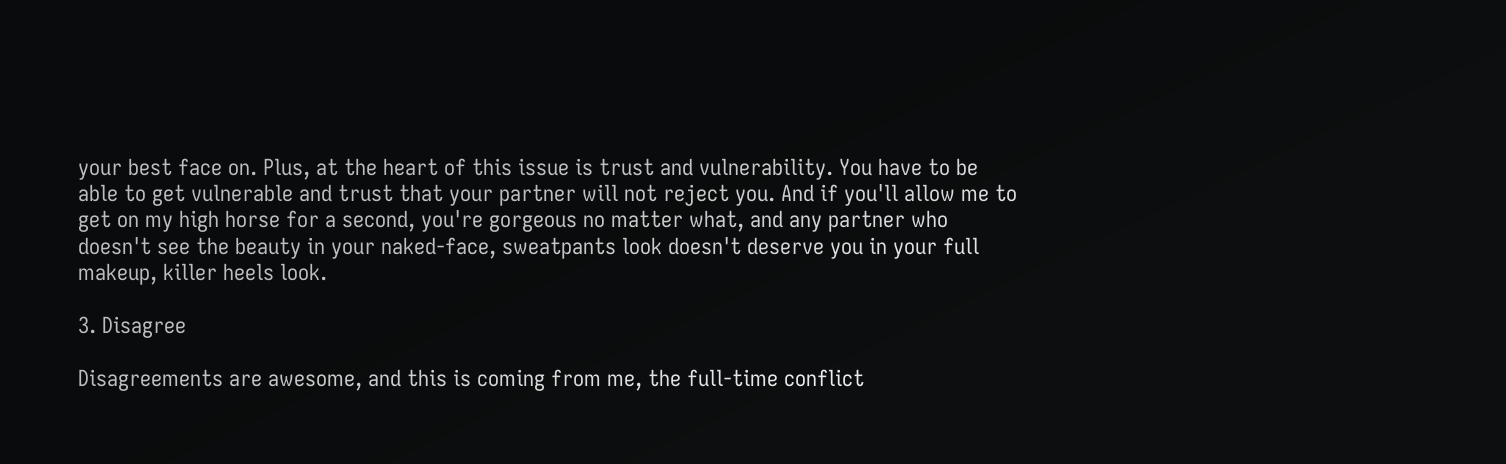your best face on. Plus, at the heart of this issue is trust and vulnerability. You have to be able to get vulnerable and trust that your partner will not reject you. And if you'll allow me to get on my high horse for a second, you're gorgeous no matter what, and any partner who doesn't see the beauty in your naked-face, sweatpants look doesn't deserve you in your full makeup, killer heels look.

3. Disagree

Disagreements are awesome, and this is coming from me, the full-time conflict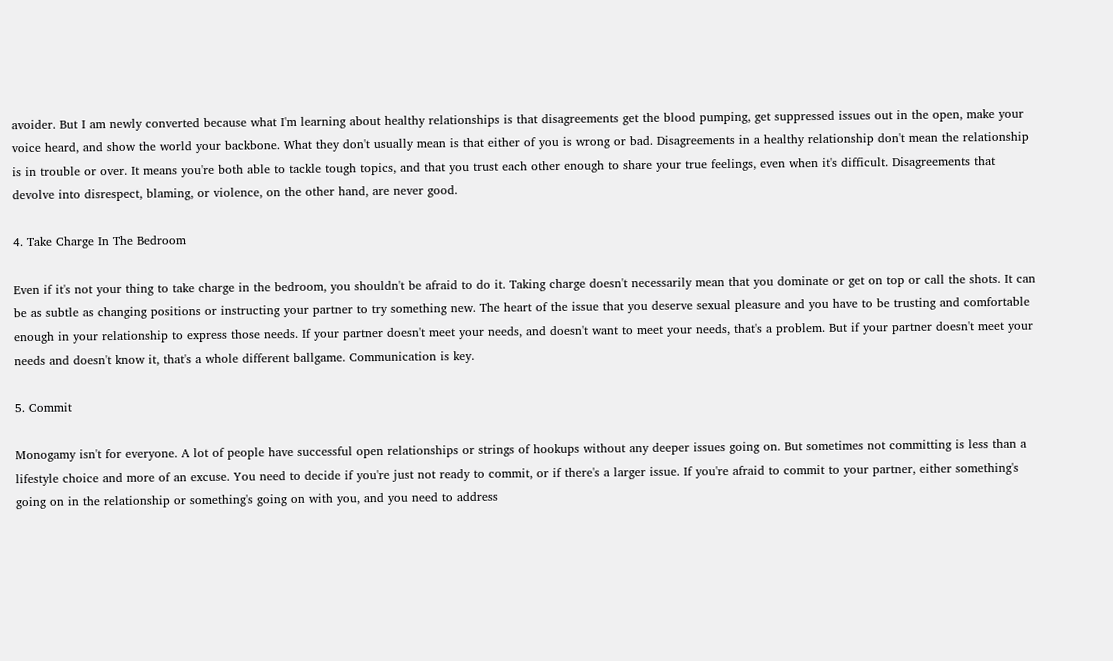avoider. But I am newly converted because what I'm learning about healthy relationships is that disagreements get the blood pumping, get suppressed issues out in the open, make your voice heard, and show the world your backbone. What they don't usually mean is that either of you is wrong or bad. Disagreements in a healthy relationship don't mean the relationship is in trouble or over. It means you're both able to tackle tough topics, and that you trust each other enough to share your true feelings, even when it's difficult. Disagreements that devolve into disrespect, blaming, or violence, on the other hand, are never good.

4. Take Charge In The Bedroom

Even if it's not your thing to take charge in the bedroom, you shouldn't be afraid to do it. Taking charge doesn't necessarily mean that you dominate or get on top or call the shots. It can be as subtle as changing positions or instructing your partner to try something new. The heart of the issue that you deserve sexual pleasure and you have to be trusting and comfortable enough in your relationship to express those needs. If your partner doesn't meet your needs, and doesn't want to meet your needs, that's a problem. But if your partner doesn't meet your needs and doesn't know it, that's a whole different ballgame. Communication is key.

5. Commit

Monogamy isn't for everyone. A lot of people have successful open relationships or strings of hookups without any deeper issues going on. But sometimes not committing is less than a lifestyle choice and more of an excuse. You need to decide if you're just not ready to commit, or if there's a larger issue. If you're afraid to commit to your partner, either something's going on in the relationship or something's going on with you, and you need to address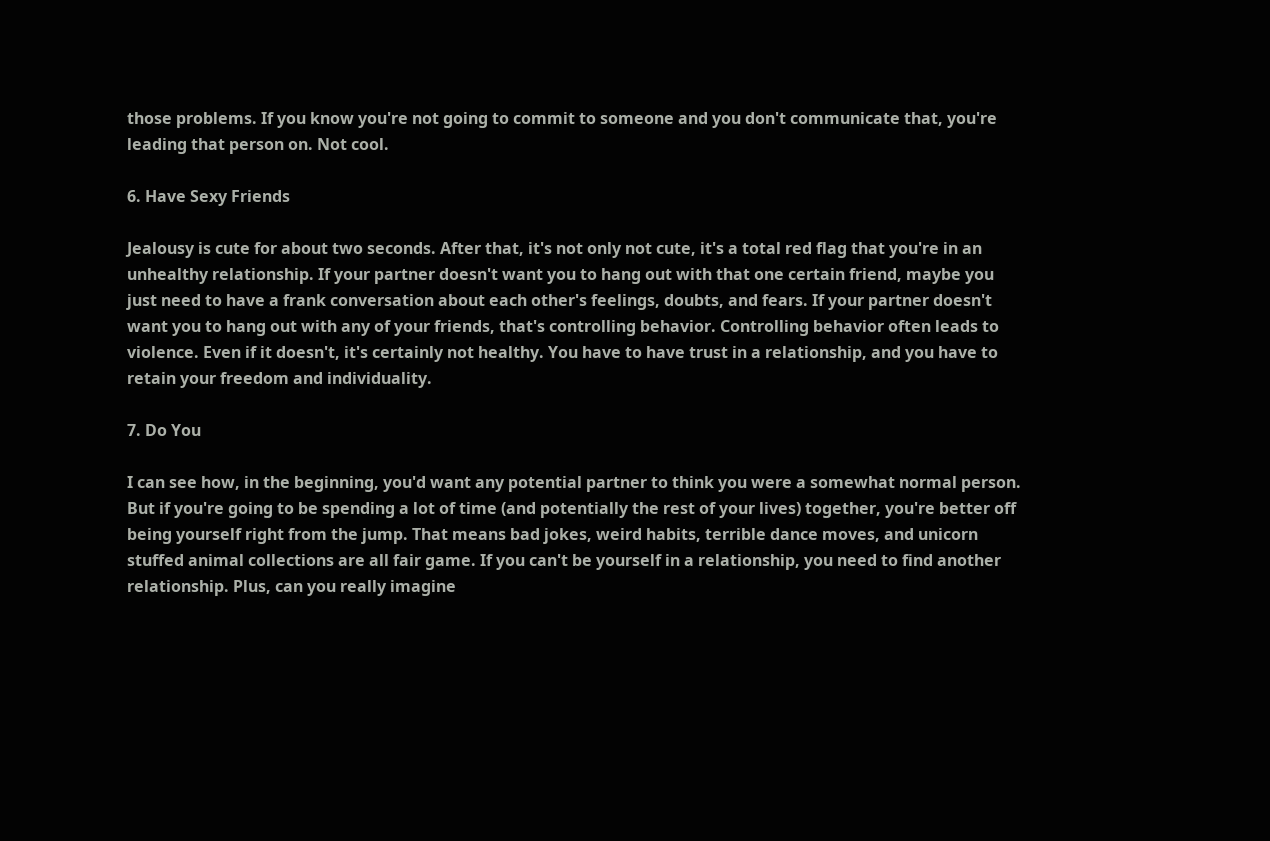those problems. If you know you're not going to commit to someone and you don't communicate that, you're leading that person on. Not cool.

6. Have Sexy Friends

Jealousy is cute for about two seconds. After that, it's not only not cute, it's a total red flag that you're in an unhealthy relationship. If your partner doesn't want you to hang out with that one certain friend, maybe you just need to have a frank conversation about each other's feelings, doubts, and fears. If your partner doesn't want you to hang out with any of your friends, that's controlling behavior. Controlling behavior often leads to violence. Even if it doesn't, it's certainly not healthy. You have to have trust in a relationship, and you have to retain your freedom and individuality.

7. Do You

I can see how, in the beginning, you'd want any potential partner to think you were a somewhat normal person. But if you're going to be spending a lot of time (and potentially the rest of your lives) together, you're better off being yourself right from the jump. That means bad jokes, weird habits, terrible dance moves, and unicorn stuffed animal collections are all fair game. If you can't be yourself in a relationship, you need to find another relationship. Plus, can you really imagine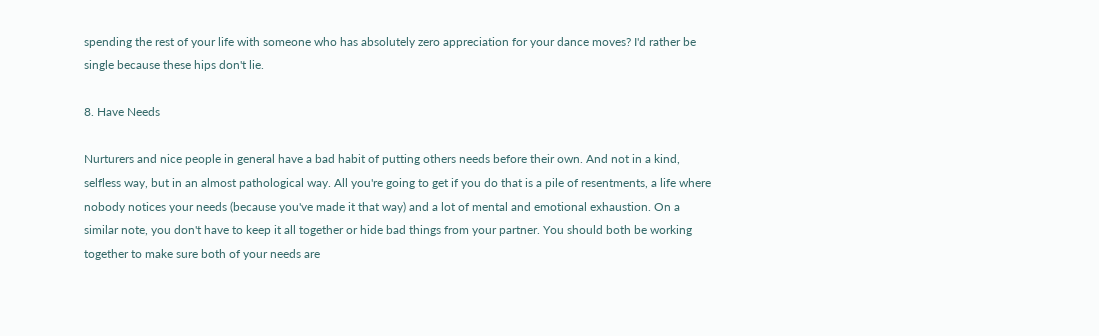spending the rest of your life with someone who has absolutely zero appreciation for your dance moves? I'd rather be single because these hips don't lie.

8. Have Needs

Nurturers and nice people in general have a bad habit of putting others needs before their own. And not in a kind, selfless way, but in an almost pathological way. All you're going to get if you do that is a pile of resentments, a life where nobody notices your needs (because you've made it that way) and a lot of mental and emotional exhaustion. On a similar note, you don't have to keep it all together or hide bad things from your partner. You should both be working together to make sure both of your needs are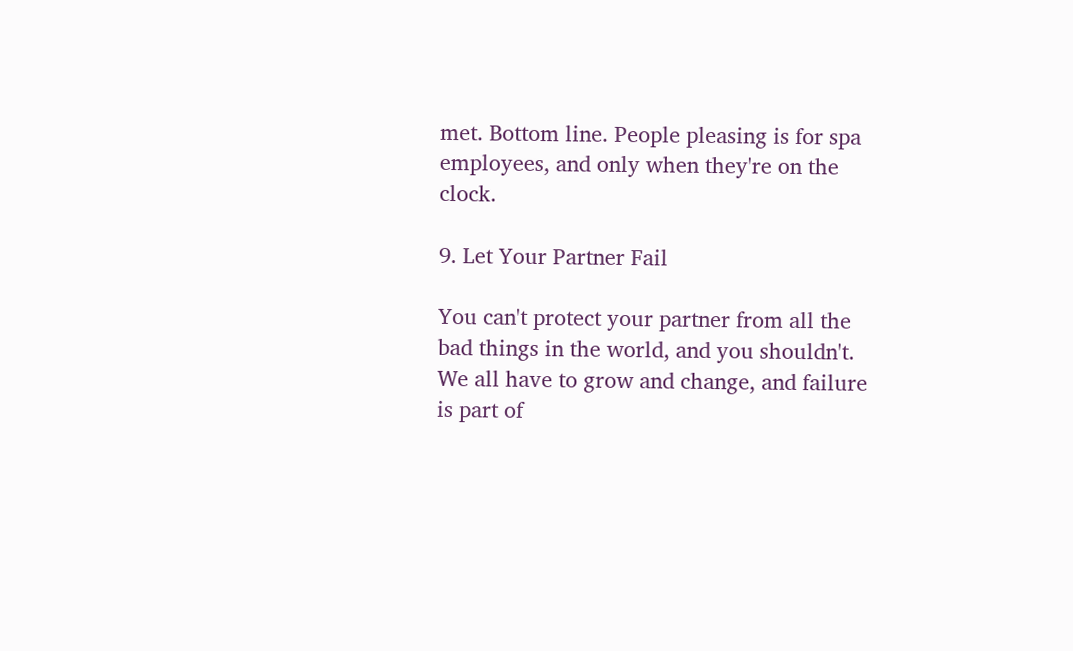met. Bottom line. People pleasing is for spa employees, and only when they're on the clock.

9. Let Your Partner Fail

You can't protect your partner from all the bad things in the world, and you shouldn't. We all have to grow and change, and failure is part of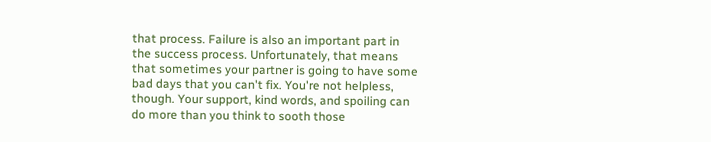that process. Failure is also an important part in the success process. Unfortunately, that means that sometimes your partner is going to have some bad days that you can't fix. You're not helpless, though. Your support, kind words, and spoiling can do more than you think to sooth those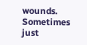wounds. Sometimes just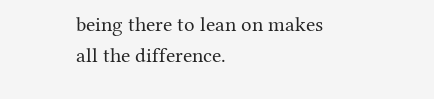being there to lean on makes all the difference.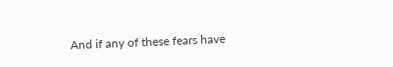And if any of these fears have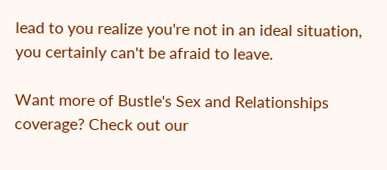lead to you realize you're not in an ideal situation, you certainly can't be afraid to leave.

Want more of Bustle's Sex and Relationships coverage? Check out our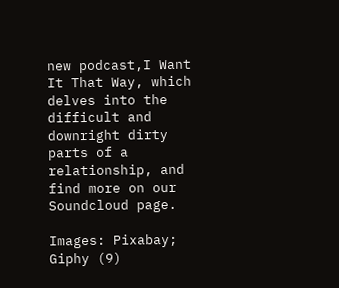new podcast,I Want It That Way, which delves into the difficult and downright dirty parts of a relationship, and find more on our Soundcloud page.

Images: Pixabay; Giphy (9)